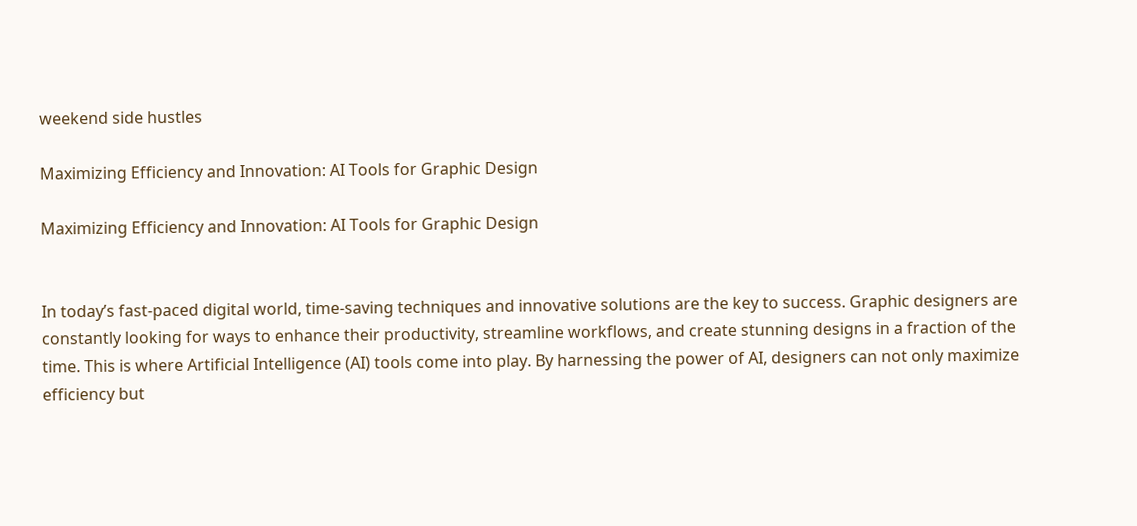weekend side hustles

Maximizing Efficiency and Innovation: AI Tools for Graphic Design

Maximizing Efficiency and Innovation: AI Tools for Graphic Design


In today’s fast-paced digital world, time-saving techniques and innovative solutions are the key to success. Graphic designers are constantly looking for ways to enhance their productivity, streamline workflows, and create stunning designs in a fraction of the time. This is where Artificial Intelligence (AI) tools come into play. By harnessing the power of AI, designers can not only maximize efficiency but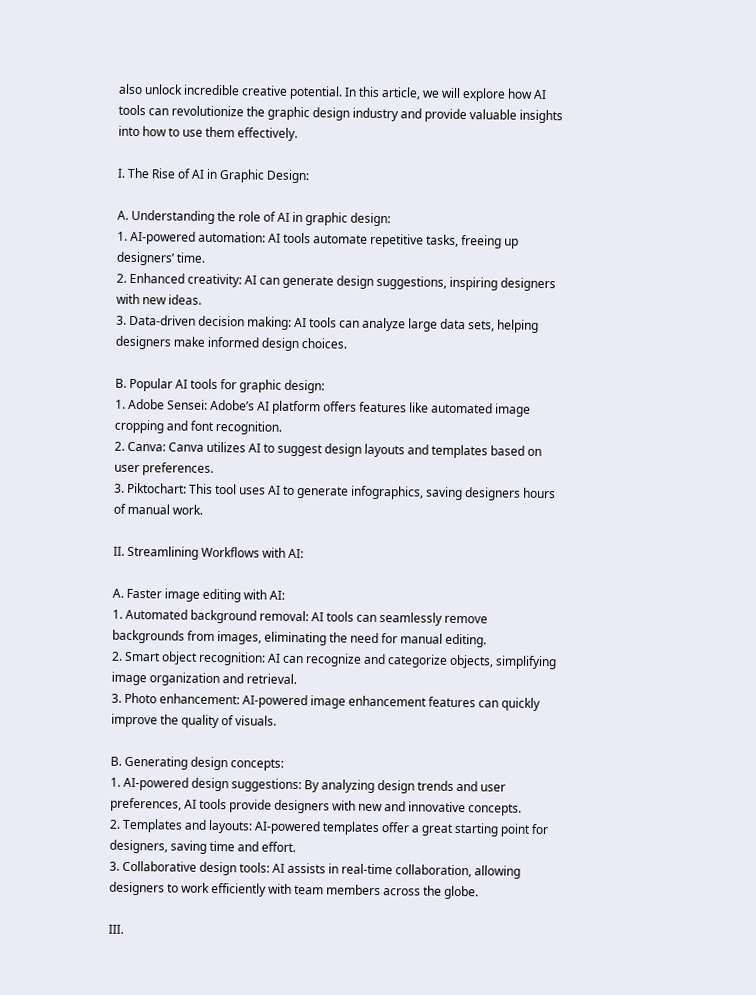also unlock incredible creative potential. In this article, we will explore how AI tools can revolutionize the graphic design industry and provide valuable insights into how to use them effectively.

I. The Rise of AI in Graphic Design:

A. Understanding the role of AI in graphic design:
1. AI-powered automation: AI tools automate repetitive tasks, freeing up designers’ time.
2. Enhanced creativity: AI can generate design suggestions, inspiring designers with new ideas.
3. Data-driven decision making: AI tools can analyze large data sets, helping designers make informed design choices.

B. Popular AI tools for graphic design:
1. Adobe Sensei: Adobe’s AI platform offers features like automated image cropping and font recognition.
2. Canva: Canva utilizes AI to suggest design layouts and templates based on user preferences.
3. Piktochart: This tool uses AI to generate infographics, saving designers hours of manual work.

II. Streamlining Workflows with AI:

A. Faster image editing with AI:
1. Automated background removal: AI tools can seamlessly remove backgrounds from images, eliminating the need for manual editing.
2. Smart object recognition: AI can recognize and categorize objects, simplifying image organization and retrieval.
3. Photo enhancement: AI-powered image enhancement features can quickly improve the quality of visuals.

B. Generating design concepts:
1. AI-powered design suggestions: By analyzing design trends and user preferences, AI tools provide designers with new and innovative concepts.
2. Templates and layouts: AI-powered templates offer a great starting point for designers, saving time and effort.
3. Collaborative design tools: AI assists in real-time collaboration, allowing designers to work efficiently with team members across the globe.

III.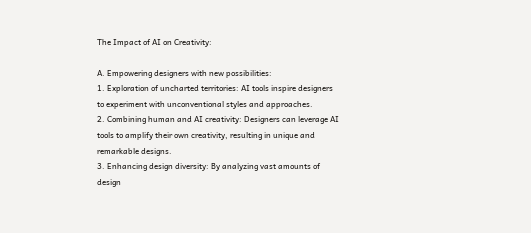The Impact of AI on Creativity:

A. Empowering designers with new possibilities:
1. Exploration of uncharted territories: AI tools inspire designers to experiment with unconventional styles and approaches.
2. Combining human and AI creativity: Designers can leverage AI tools to amplify their own creativity, resulting in unique and remarkable designs.
3. Enhancing design diversity: By analyzing vast amounts of design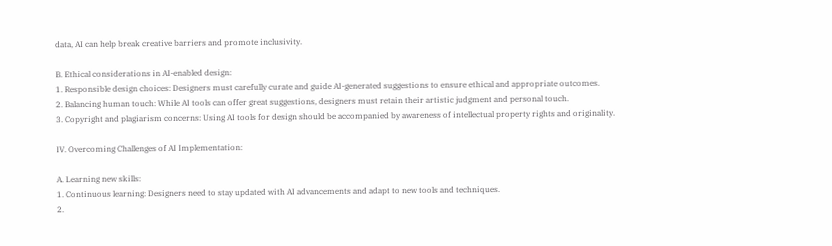data, AI can help break creative barriers and promote inclusivity.

B. Ethical considerations in AI-enabled design:
1. Responsible design choices: Designers must carefully curate and guide AI-generated suggestions to ensure ethical and appropriate outcomes.
2. Balancing human touch: While AI tools can offer great suggestions, designers must retain their artistic judgment and personal touch.
3. Copyright and plagiarism concerns: Using AI tools for design should be accompanied by awareness of intellectual property rights and originality.

IV. Overcoming Challenges of AI Implementation:

A. Learning new skills:
1. Continuous learning: Designers need to stay updated with AI advancements and adapt to new tools and techniques.
2.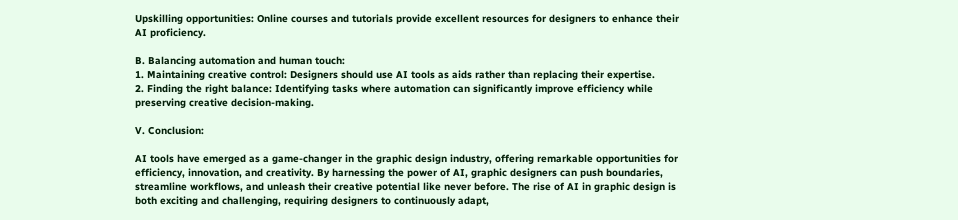Upskilling opportunities: Online courses and tutorials provide excellent resources for designers to enhance their AI proficiency.

B. Balancing automation and human touch:
1. Maintaining creative control: Designers should use AI tools as aids rather than replacing their expertise.
2. Finding the right balance: Identifying tasks where automation can significantly improve efficiency while preserving creative decision-making.

V. Conclusion:

AI tools have emerged as a game-changer in the graphic design industry, offering remarkable opportunities for efficiency, innovation, and creativity. By harnessing the power of AI, graphic designers can push boundaries, streamline workflows, and unleash their creative potential like never before. The rise of AI in graphic design is both exciting and challenging, requiring designers to continuously adapt,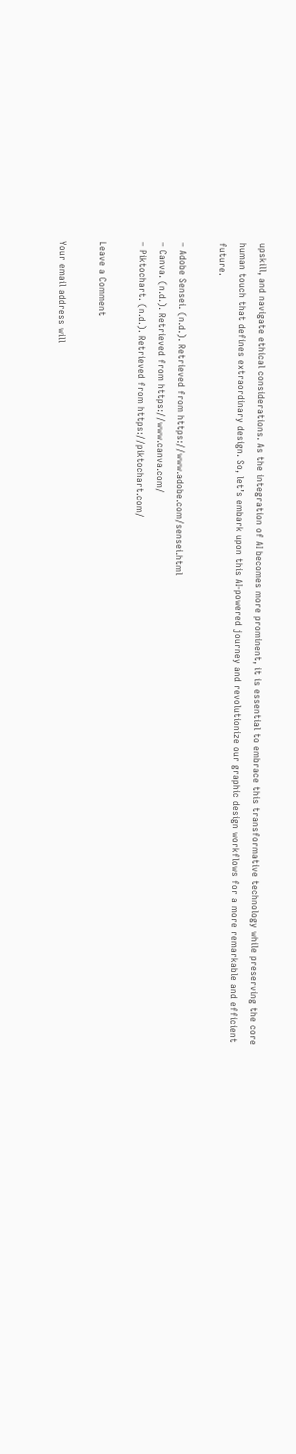upskill, and navigate ethical considerations. As the integration of AI becomes more prominent, it is essential to embrace this transformative technology while preserving the core human touch that defines extraordinary design. So, let’s embark upon this AI-powered journey and revolutionize our graphic design workflows for a more remarkable and efficient future.

– Adobe Sensei. (n.d.). Retrieved from https://www.adobe.com/sensei.html
– Canva. (n.d.). Retrieved from https://www.canva.com/
– Piktochart. (n.d.). Retrieved from https://piktochart.com/

Leave a Comment

Your email address will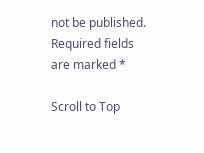not be published. Required fields are marked *

Scroll to Top